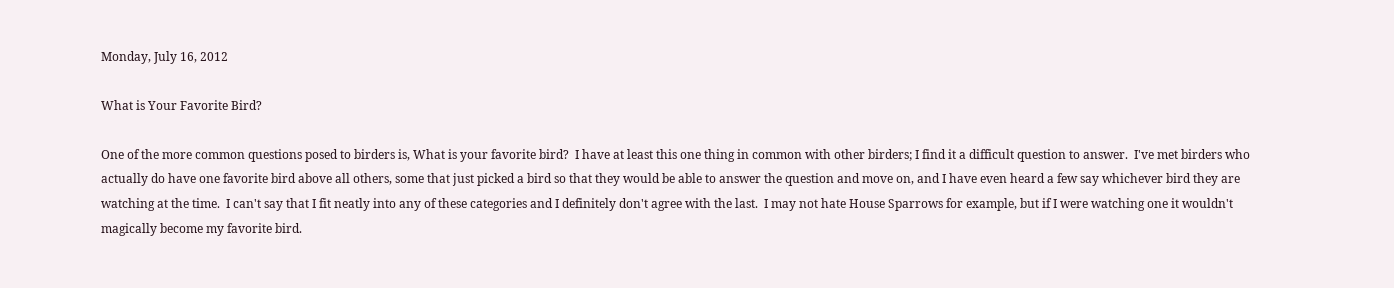Monday, July 16, 2012

What is Your Favorite Bird?

One of the more common questions posed to birders is, What is your favorite bird?  I have at least this one thing in common with other birders; I find it a difficult question to answer.  I've met birders who actually do have one favorite bird above all others, some that just picked a bird so that they would be able to answer the question and move on, and I have even heard a few say whichever bird they are watching at the time.  I can't say that I fit neatly into any of these categories and I definitely don't agree with the last.  I may not hate House Sparrows for example, but if I were watching one it wouldn't magically become my favorite bird.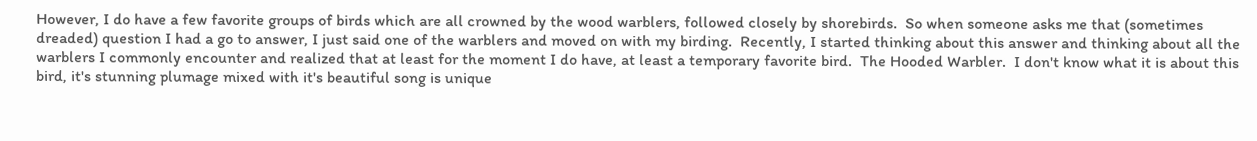However, I do have a few favorite groups of birds which are all crowned by the wood warblers, followed closely by shorebirds.  So when someone asks me that (sometimes dreaded) question I had a go to answer, I just said one of the warblers and moved on with my birding.  Recently, I started thinking about this answer and thinking about all the warblers I commonly encounter and realized that at least for the moment I do have, at least a temporary favorite bird.  The Hooded Warbler.  I don't know what it is about this bird, it's stunning plumage mixed with it's beautiful song is unique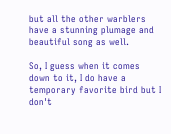but all the other warblers have a stunning plumage and beautiful song as well.

So, I guess when it comes down to it, I do have a temporary favorite bird but I don't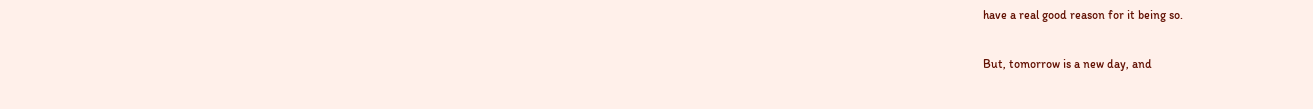have a real good reason for it being so.

But, tomorrow is a new day, and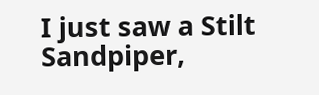I just saw a Stilt Sandpiper,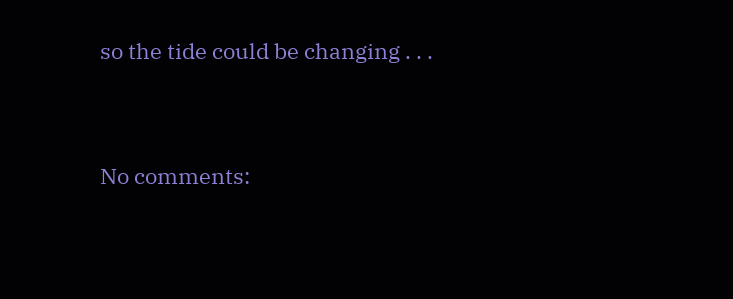so the tide could be changing . . .


No comments: